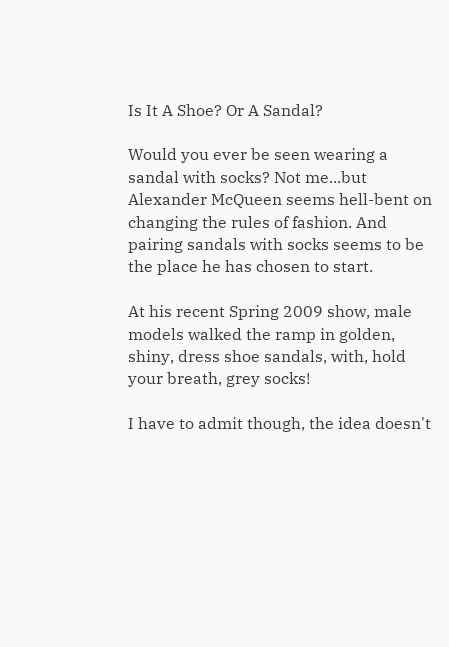Is It A Shoe? Or A Sandal?

Would you ever be seen wearing a sandal with socks? Not me...but Alexander McQueen seems hell-bent on changing the rules of fashion. And pairing sandals with socks seems to be the place he has chosen to start.

At his recent Spring 2009 show, male models walked the ramp in golden, shiny, dress shoe sandals, with, hold your breath, grey socks!

I have to admit though, the idea doesn't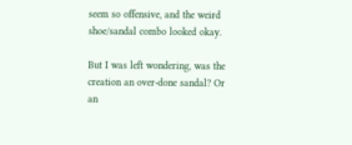seem so offensive, and the weird shoe/sandal combo looked okay.

But I was left wondering, was the creation an over-done sandal? Or an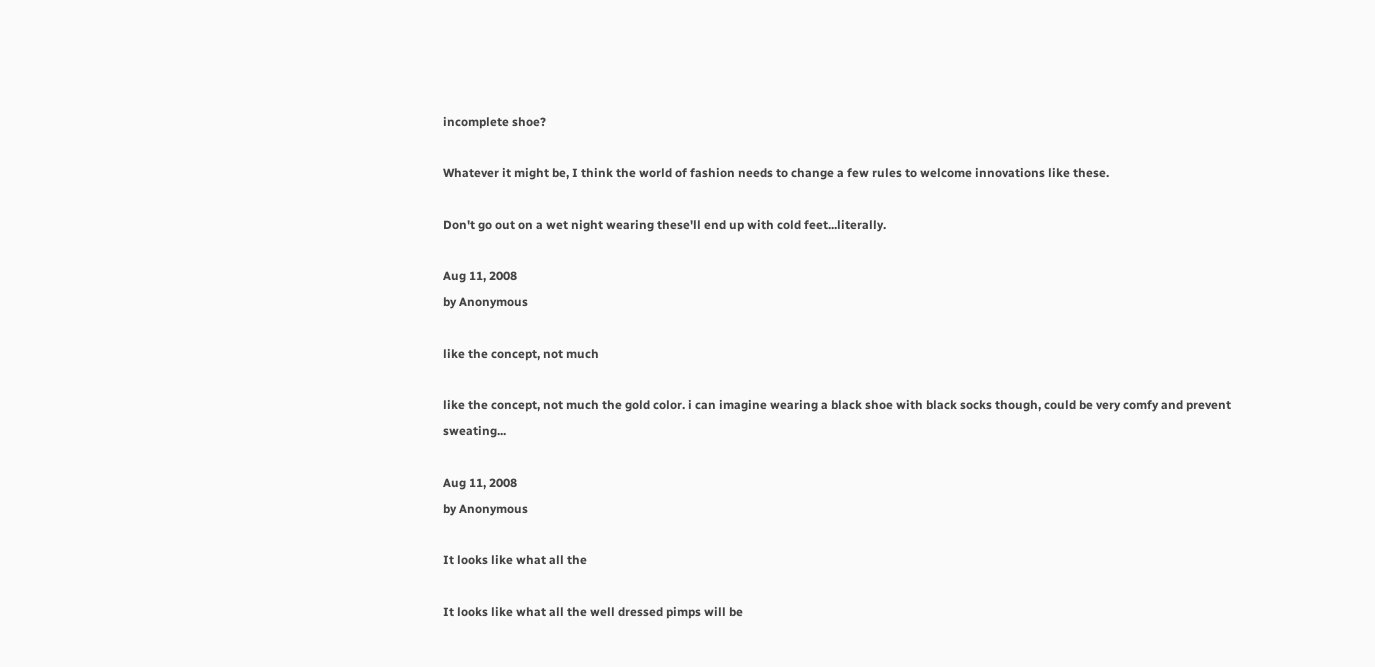incomplete shoe?

Whatever it might be, I think the world of fashion needs to change a few rules to welcome innovations like these.

Don't go out on a wet night wearing these'll end up with cold feet...literally.

Aug 11, 2008
by Anonymous

like the concept, not much

like the concept, not much the gold color. i can imagine wearing a black shoe with black socks though, could be very comfy and prevent sweating...

Aug 11, 2008
by Anonymous

It looks like what all the

It looks like what all the well dressed pimps will be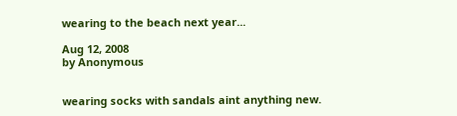wearing to the beach next year...

Aug 12, 2008
by Anonymous


wearing socks with sandals aint anything new.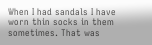When I had sandals I have worn thin socks in them sometimes. That was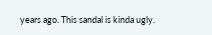years ago. This sandal is kinda ugly.